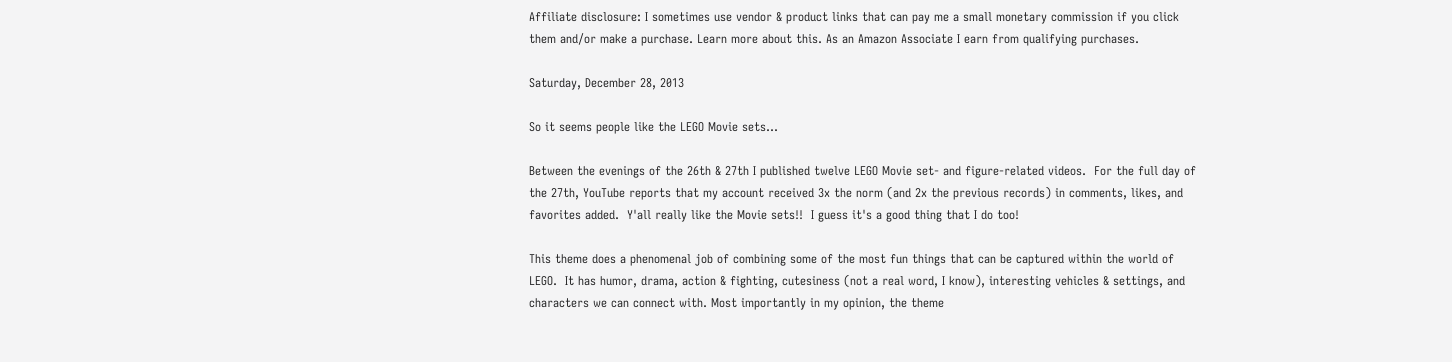Affiliate disclosure: I sometimes use vendor & product links that can pay me a small monetary commission if you click them and/or make a purchase. Learn more about this. As an Amazon Associate I earn from qualifying purchases.

Saturday, December 28, 2013

So it seems people like the LEGO Movie sets...

Between the evenings of the 26th & 27th I published twelve LEGO Movie set- and figure-related videos.  For the full day of the 27th, YouTube reports that my account received 3x the norm (and 2x the previous records) in comments, likes, and favorites added.  Y'all really like the Movie sets!!  I guess it's a good thing that I do too!

This theme does a phenomenal job of combining some of the most fun things that can be captured within the world of LEGO.  It has humor, drama, action & fighting, cutesiness (not a real word, I know), interesting vehicles & settings, and characters we can connect with. Most importantly in my opinion, the theme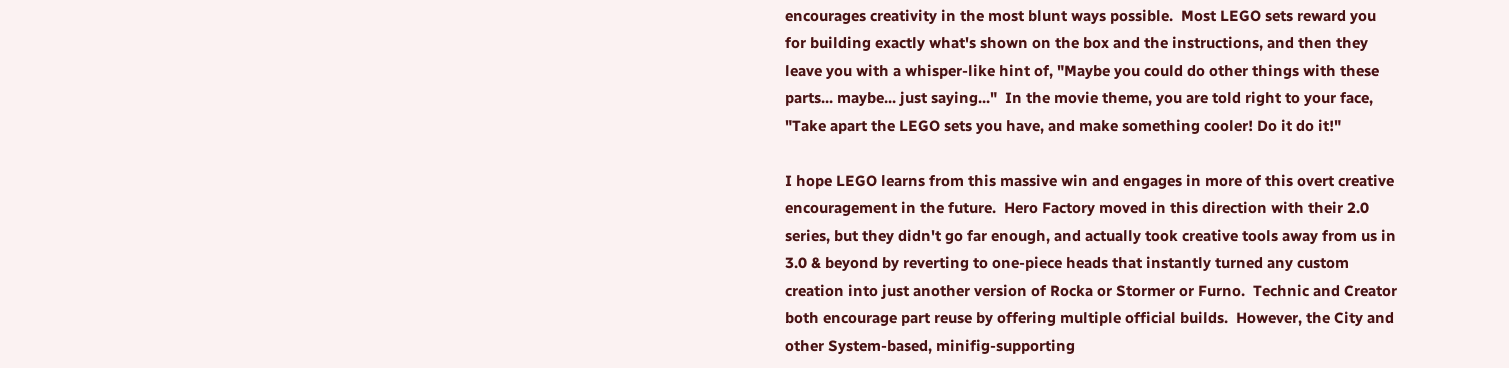encourages creativity in the most blunt ways possible.  Most LEGO sets reward you for building exactly what's shown on the box and the instructions, and then they leave you with a whisper-like hint of, "Maybe you could do other things with these parts... maybe... just saying..."  In the movie theme, you are told right to your face, "Take apart the LEGO sets you have, and make something cooler! Do it do it!"

I hope LEGO learns from this massive win and engages in more of this overt creative encouragement in the future.  Hero Factory moved in this direction with their 2.0 series, but they didn't go far enough, and actually took creative tools away from us in 3.0 & beyond by reverting to one-piece heads that instantly turned any custom creation into just another version of Rocka or Stormer or Furno.  Technic and Creator both encourage part reuse by offering multiple official builds.  However, the City and other System-based, minifig-supporting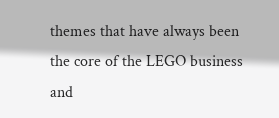themes that have always been the core of the LEGO business and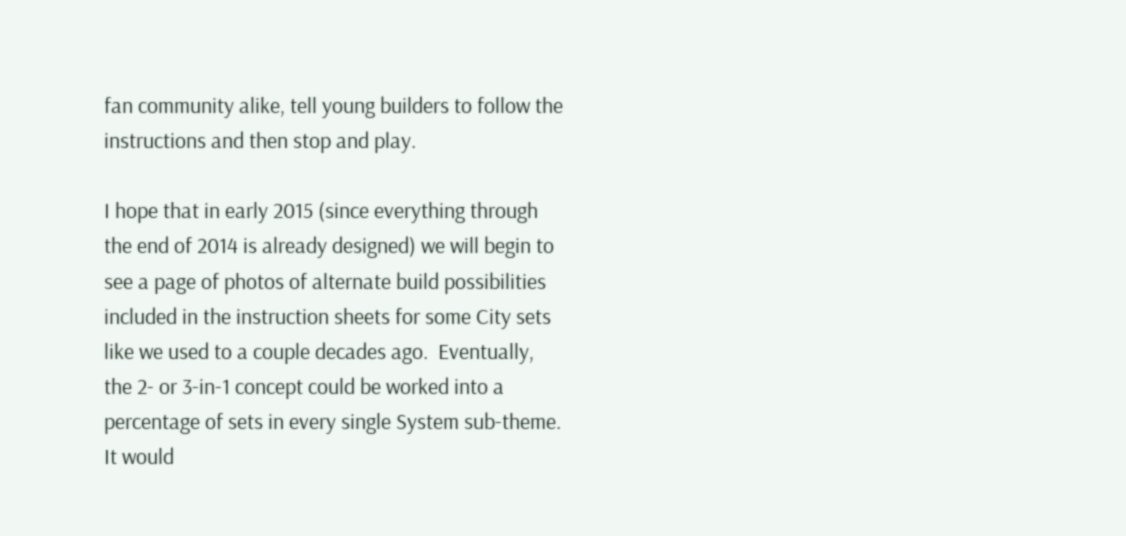fan community alike, tell young builders to follow the instructions and then stop and play.

I hope that in early 2015 (since everything through the end of 2014 is already designed) we will begin to see a page of photos of alternate build possibilities included in the instruction sheets for some City sets like we used to a couple decades ago.  Eventually, the 2- or 3-in-1 concept could be worked into a percentage of sets in every single System sub-theme.  It would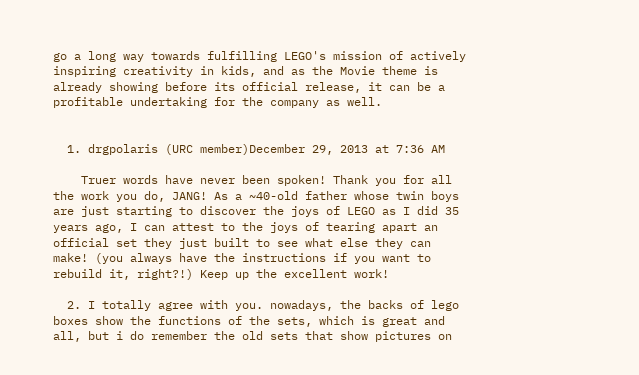go a long way towards fulfilling LEGO's mission of actively inspiring creativity in kids, and as the Movie theme is already showing before its official release, it can be a profitable undertaking for the company as well.


  1. drgpolaris (URC member)December 29, 2013 at 7:36 AM

    Truer words have never been spoken! Thank you for all the work you do, JANG! As a ~40-old father whose twin boys are just starting to discover the joys of LEGO as I did 35 years ago, I can attest to the joys of tearing apart an official set they just built to see what else they can make! (you always have the instructions if you want to rebuild it, right?!) Keep up the excellent work!

  2. I totally agree with you. nowadays, the backs of lego boxes show the functions of the sets, which is great and all, but i do remember the old sets that show pictures on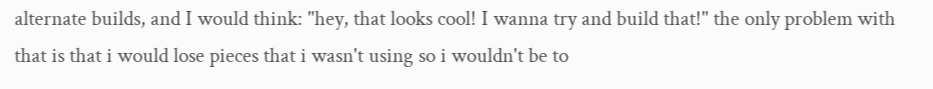alternate builds, and I would think: "hey, that looks cool! I wanna try and build that!" the only problem with that is that i would lose pieces that i wasn't using so i wouldn't be to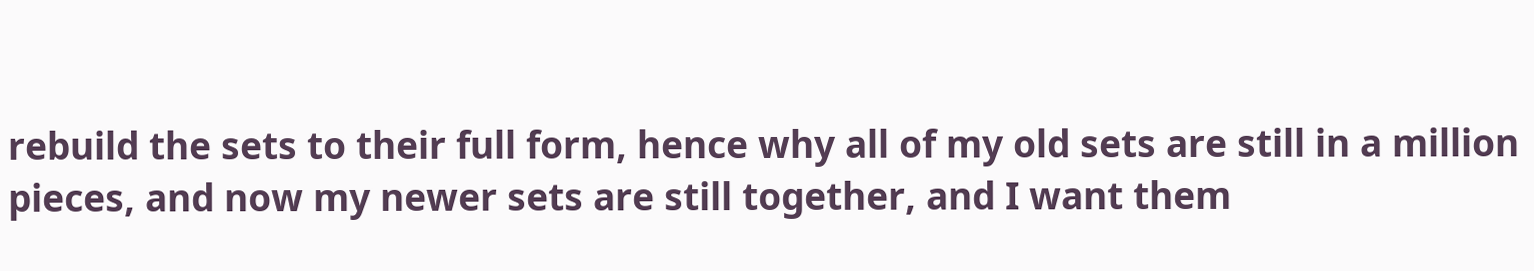rebuild the sets to their full form, hence why all of my old sets are still in a million pieces, and now my newer sets are still together, and I want them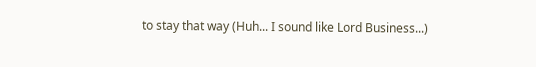to stay that way (Huh... I sound like Lord Business...)